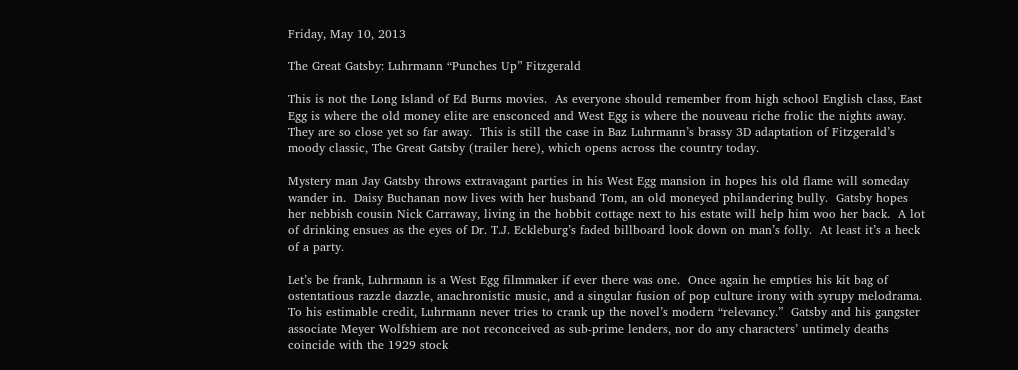Friday, May 10, 2013

The Great Gatsby: Luhrmann “Punches Up” Fitzgerald

This is not the Long Island of Ed Burns movies.  As everyone should remember from high school English class, East Egg is where the old money elite are ensconced and West Egg is where the nouveau riche frolic the nights away.  They are so close yet so far away.  This is still the case in Baz Luhrmann’s brassy 3D adaptation of Fitzgerald’s moody classic, The Great Gatsby (trailer here), which opens across the country today.

Mystery man Jay Gatsby throws extravagant parties in his West Egg mansion in hopes his old flame will someday wander in.  Daisy Buchanan now lives with her husband Tom, an old moneyed philandering bully.  Gatsby hopes her nebbish cousin Nick Carraway, living in the hobbit cottage next to his estate will help him woo her back.  A lot of drinking ensues as the eyes of Dr. T.J. Eckleburg’s faded billboard look down on man’s folly.  At least it’s a heck of a party.

Let’s be frank, Luhrmann is a West Egg filmmaker if ever there was one.  Once again he empties his kit bag of ostentatious razzle dazzle, anachronistic music, and a singular fusion of pop culture irony with syrupy melodrama.  To his estimable credit, Luhrmann never tries to crank up the novel’s modern “relevancy.”  Gatsby and his gangster associate Meyer Wolfshiem are not reconceived as sub-prime lenders, nor do any characters’ untimely deaths coincide with the 1929 stock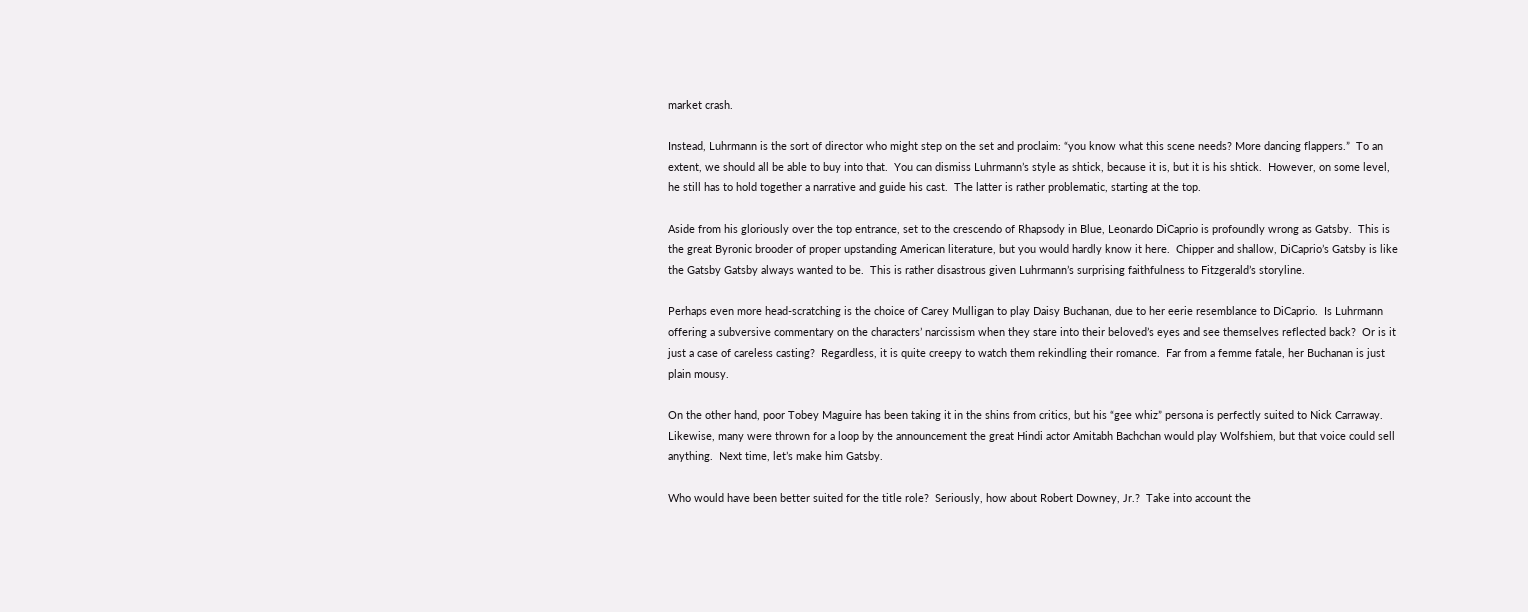market crash.

Instead, Luhrmann is the sort of director who might step on the set and proclaim: “you know what this scene needs? More dancing flappers.”  To an extent, we should all be able to buy into that.  You can dismiss Luhrmann’s style as shtick, because it is, but it is his shtick.  However, on some level, he still has to hold together a narrative and guide his cast.  The latter is rather problematic, starting at the top.

Aside from his gloriously over the top entrance, set to the crescendo of Rhapsody in Blue, Leonardo DiCaprio is profoundly wrong as Gatsby.  This is the great Byronic brooder of proper upstanding American literature, but you would hardly know it here.  Chipper and shallow, DiCaprio’s Gatsby is like the Gatsby Gatsby always wanted to be.  This is rather disastrous given Luhrmann’s surprising faithfulness to Fitzgerald’s storyline.

Perhaps even more head-scratching is the choice of Carey Mulligan to play Daisy Buchanan, due to her eerie resemblance to DiCaprio.  Is Luhrmann offering a subversive commentary on the characters’ narcissism when they stare into their beloved’s eyes and see themselves reflected back?  Or is it just a case of careless casting?  Regardless, it is quite creepy to watch them rekindling their romance.  Far from a femme fatale, her Buchanan is just plain mousy.

On the other hand, poor Tobey Maguire has been taking it in the shins from critics, but his “gee whiz” persona is perfectly suited to Nick Carraway.  Likewise, many were thrown for a loop by the announcement the great Hindi actor Amitabh Bachchan would play Wolfshiem, but that voice could sell anything.  Next time, let’s make him Gatsby.

Who would have been better suited for the title role?  Seriously, how about Robert Downey, Jr.?  Take into account the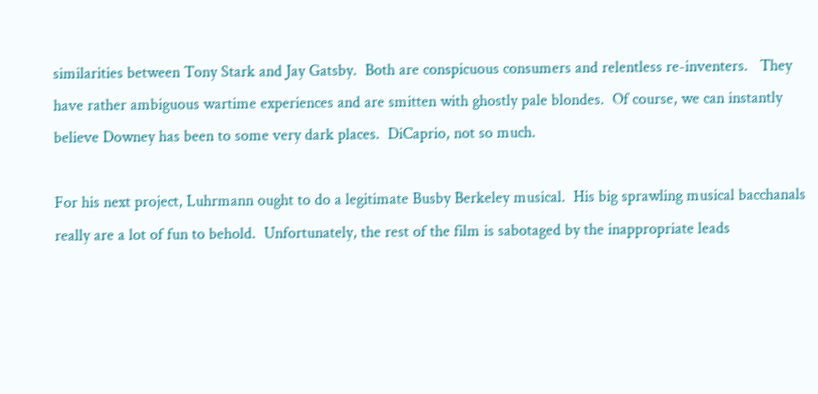similarities between Tony Stark and Jay Gatsby.  Both are conspicuous consumers and relentless re-inventers.   They have rather ambiguous wartime experiences and are smitten with ghostly pale blondes.  Of course, we can instantly believe Downey has been to some very dark places.  DiCaprio, not so much.

For his next project, Luhrmann ought to do a legitimate Busby Berkeley musical.  His big sprawling musical bacchanals really are a lot of fun to behold.  Unfortunately, the rest of the film is sabotaged by the inappropriate leads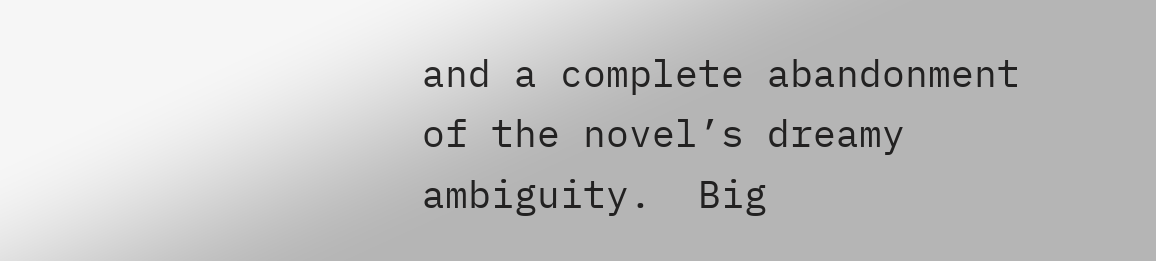and a complete abandonment of the novel’s dreamy ambiguity.  Big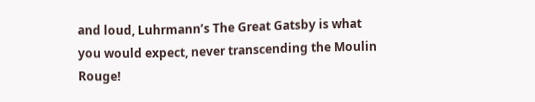and loud, Luhrmann’s The Great Gatsby is what you would expect, never transcending the Moulin Rouge!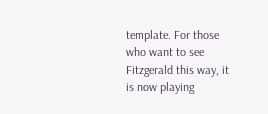template. For those who want to see Fitzgerald this way, it is now playing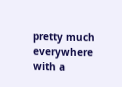pretty much everywhere with a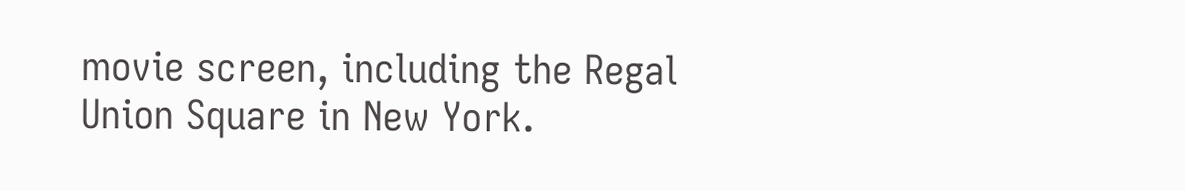movie screen, including the Regal Union Square in New York.